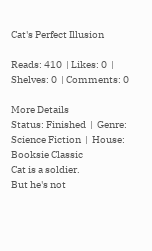Cat's Perfect Illusion

Reads: 410  | Likes: 0  | Shelves: 0  | Comments: 0

More Details
Status: Finished  |  Genre: Science Fiction  |  House: Booksie Classic
Cat is a soldier.
But he's not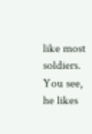like most soldiers. You see, he likes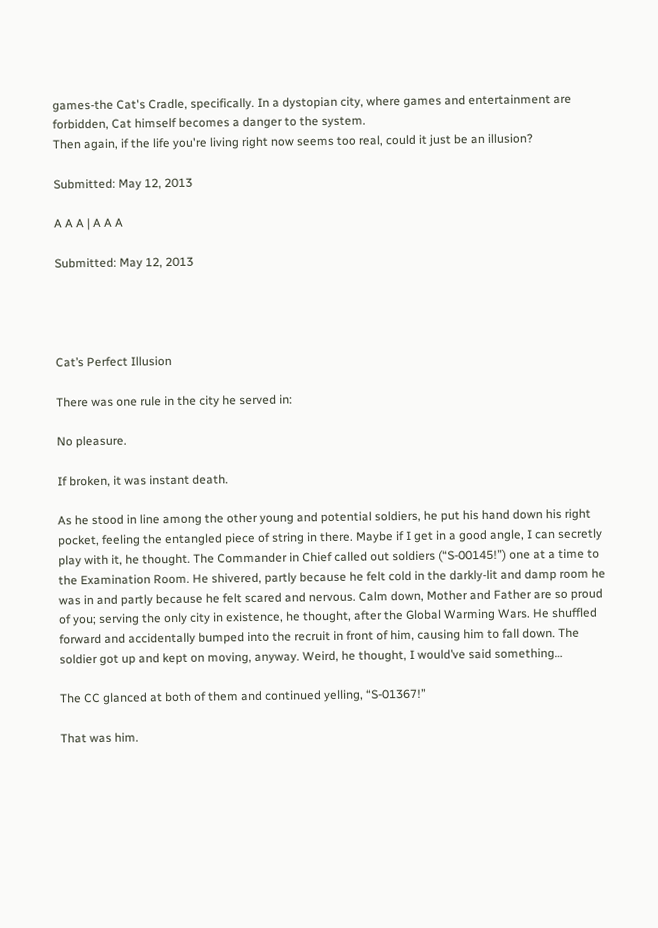games-the Cat's Cradle, specifically. In a dystopian city, where games and entertainment are forbidden, Cat himself becomes a danger to the system.
Then again, if the life you're living right now seems too real, could it just be an illusion?

Submitted: May 12, 2013

A A A | A A A

Submitted: May 12, 2013




Cat’s Perfect Illusion

There was one rule in the city he served in:

No pleasure.

If broken, it was instant death.

As he stood in line among the other young and potential soldiers, he put his hand down his right pocket, feeling the entangled piece of string in there. Maybe if I get in a good angle, I can secretly play with it, he thought. The Commander in Chief called out soldiers (“S-00145!”) one at a time to the Examination Room. He shivered, partly because he felt cold in the darkly-lit and damp room he was in and partly because he felt scared and nervous. Calm down, Mother and Father are so proud of you; serving the only city in existence, he thought, after the Global Warming Wars. He shuffled forward and accidentally bumped into the recruit in front of him, causing him to fall down. The soldier got up and kept on moving, anyway. Weird, he thought, I would’ve said something…

The CC glanced at both of them and continued yelling, “S-01367!”

That was him.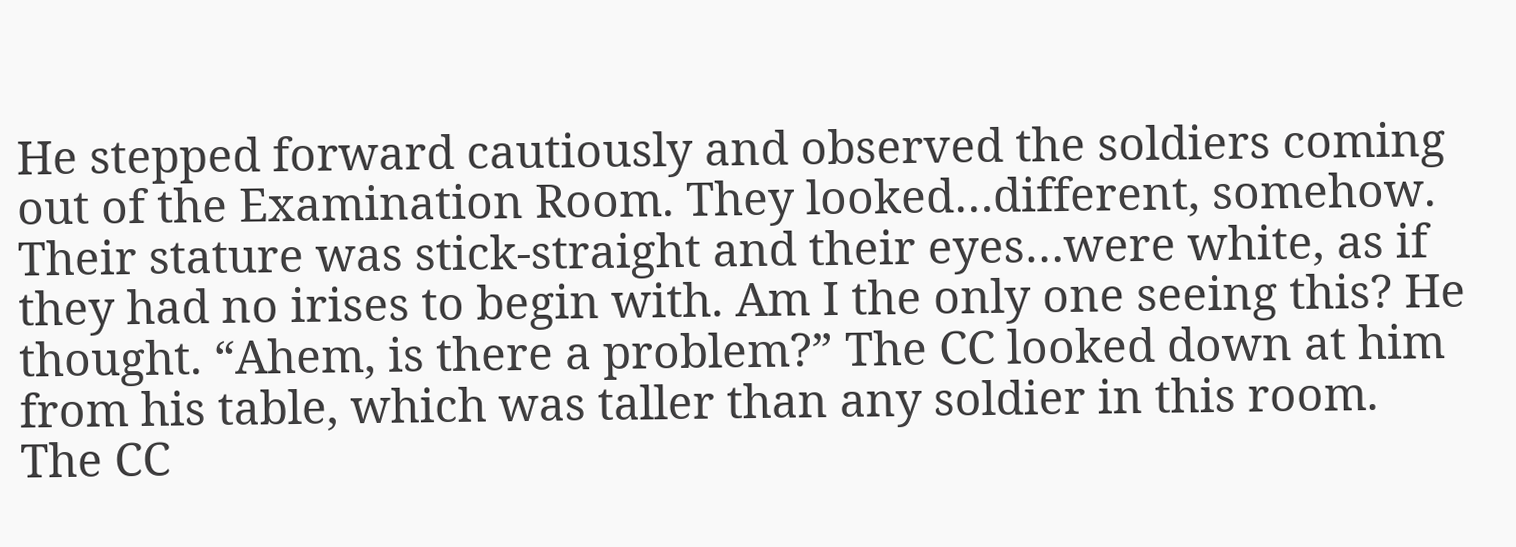He stepped forward cautiously and observed the soldiers coming out of the Examination Room. They looked…different, somehow. Their stature was stick-straight and their eyes…were white, as if they had no irises to begin with. Am I the only one seeing this? He thought. “Ahem, is there a problem?” The CC looked down at him from his table, which was taller than any soldier in this room. The CC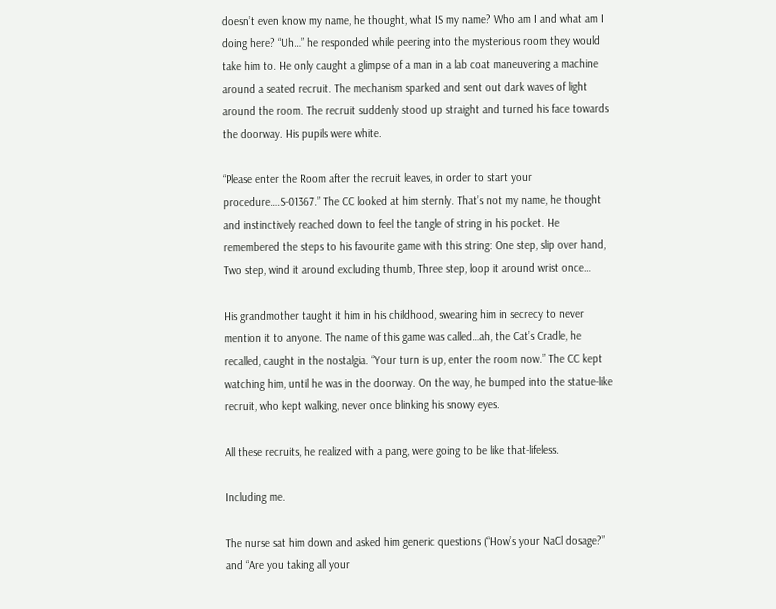doesn’t even know my name, he thought, what IS my name? Who am I and what am I doing here? “Uh…” he responded while peering into the mysterious room they would take him to. He only caught a glimpse of a man in a lab coat maneuvering a machine around a seated recruit. The mechanism sparked and sent out dark waves of light around the room. The recruit suddenly stood up straight and turned his face towards the doorway. His pupils were white.

“Please enter the Room after the recruit leaves, in order to start your procedure….S-01367.” The CC looked at him sternly. That’s not my name, he thought and instinctively reached down to feel the tangle of string in his pocket. He remembered the steps to his favourite game with this string: One step, slip over hand, Two step, wind it around excluding thumb, Three step, loop it around wrist once…

His grandmother taught it him in his childhood, swearing him in secrecy to never mention it to anyone. The name of this game was called…ah, the Cat’s Cradle, he recalled, caught in the nostalgia. “Your turn is up, enter the room now.” The CC kept watching him, until he was in the doorway. On the way, he bumped into the statue-like recruit, who kept walking, never once blinking his snowy eyes.

All these recruits, he realized with a pang, were going to be like that-lifeless.

Including me.

The nurse sat him down and asked him generic questions (“How’s your NaCl dosage?” and “Are you taking all your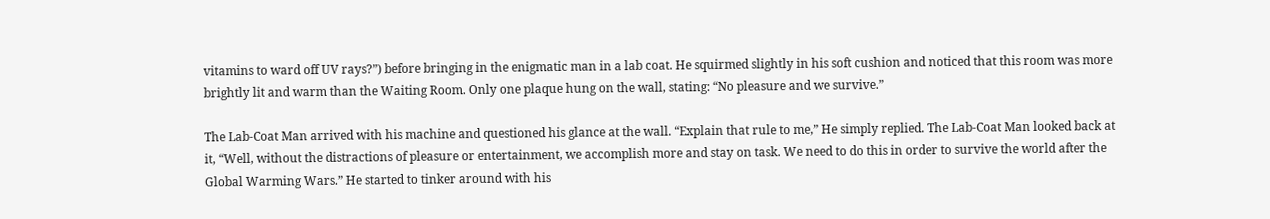vitamins to ward off UV rays?”) before bringing in the enigmatic man in a lab coat. He squirmed slightly in his soft cushion and noticed that this room was more brightly lit and warm than the Waiting Room. Only one plaque hung on the wall, stating: “No pleasure and we survive.”

The Lab-Coat Man arrived with his machine and questioned his glance at the wall. “Explain that rule to me,” He simply replied. The Lab-Coat Man looked back at it, “Well, without the distractions of pleasure or entertainment, we accomplish more and stay on task. We need to do this in order to survive the world after the Global Warming Wars.” He started to tinker around with his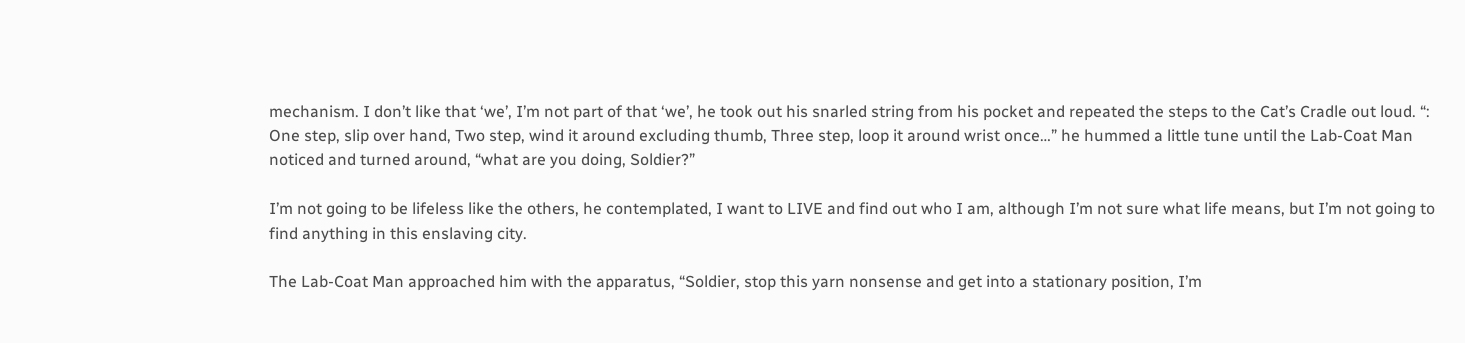mechanism. I don’t like that ‘we’, I’m not part of that ‘we’, he took out his snarled string from his pocket and repeated the steps to the Cat’s Cradle out loud. “: One step, slip over hand, Two step, wind it around excluding thumb, Three step, loop it around wrist once…” he hummed a little tune until the Lab-Coat Man noticed and turned around, “what are you doing, Soldier?”

I’m not going to be lifeless like the others, he contemplated, I want to LIVE and find out who I am, although I’m not sure what life means, but I’m not going to find anything in this enslaving city.

The Lab-Coat Man approached him with the apparatus, “Soldier, stop this yarn nonsense and get into a stationary position, I’m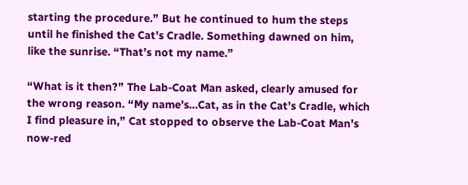starting the procedure.” But he continued to hum the steps until he finished the Cat’s Cradle. Something dawned on him, like the sunrise. “That’s not my name.”

“What is it then?” The Lab-Coat Man asked, clearly amused for the wrong reason. “My name’s…Cat, as in the Cat’s Cradle, which I find pleasure in,” Cat stopped to observe the Lab-Coat Man’s now-red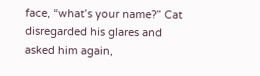face, “what’s your name?” Cat disregarded his glares and asked him again,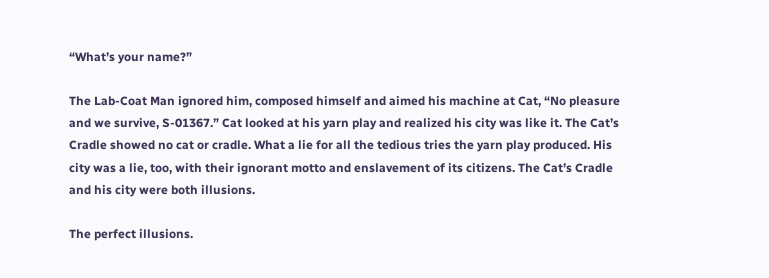“What’s your name?”

The Lab-Coat Man ignored him, composed himself and aimed his machine at Cat, “No pleasure and we survive, S-01367.” Cat looked at his yarn play and realized his city was like it. The Cat’s Cradle showed no cat or cradle. What a lie for all the tedious tries the yarn play produced. His city was a lie, too, with their ignorant motto and enslavement of its citizens. The Cat’s Cradle and his city were both illusions.

The perfect illusions.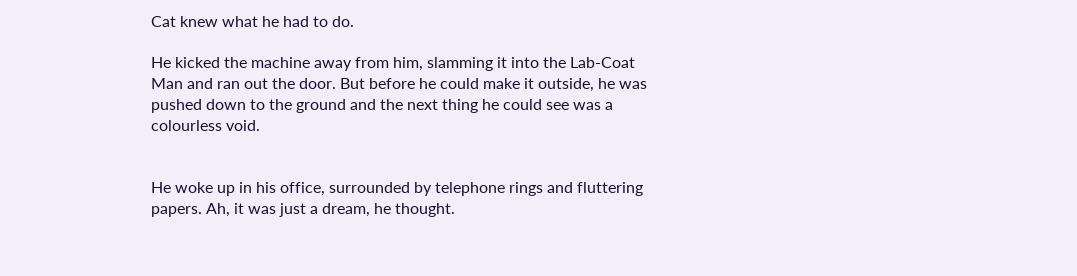Cat knew what he had to do.

He kicked the machine away from him, slamming it into the Lab-Coat Man and ran out the door. But before he could make it outside, he was pushed down to the ground and the next thing he could see was a colourless void.


He woke up in his office, surrounded by telephone rings and fluttering papers. Ah, it was just a dream, he thought.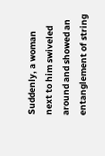Suddenly, a woman next to him swiveled around and showed an entanglement of string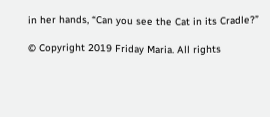in her hands, “Can you see the Cat in its Cradle?”

© Copyright 2019 Friday Maria. All rights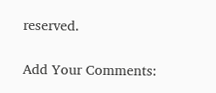reserved.

Add Your Comments: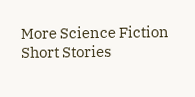More Science Fiction Short Stories